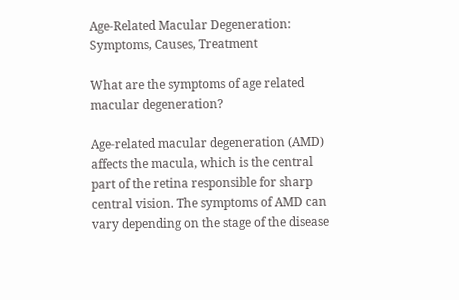Age-Related Macular Degeneration: Symptoms, Causes, Treatment

What are the symptoms of age related macular degeneration?

Age-related macular degeneration (AMD) affects the macula, which is the central part of the retina responsible for sharp central vision. The symptoms of AMD can vary depending on the stage of the disease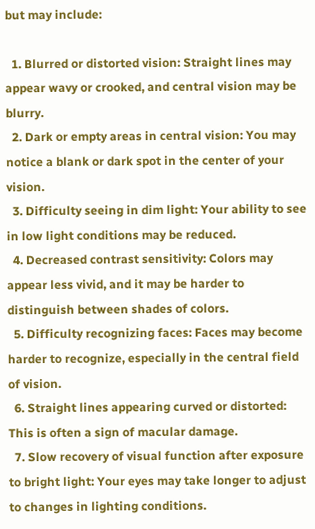but may include:

  1. Blurred or distorted vision: Straight lines may appear wavy or crooked, and central vision may be blurry.
  2. Dark or empty areas in central vision: You may notice a blank or dark spot in the center of your vision.
  3. Difficulty seeing in dim light: Your ability to see in low light conditions may be reduced.
  4. Decreased contrast sensitivity: Colors may appear less vivid, and it may be harder to distinguish between shades of colors.
  5. Difficulty recognizing faces: Faces may become harder to recognize, especially in the central field of vision.
  6. Straight lines appearing curved or distorted: This is often a sign of macular damage.
  7. Slow recovery of visual function after exposure to bright light: Your eyes may take longer to adjust to changes in lighting conditions.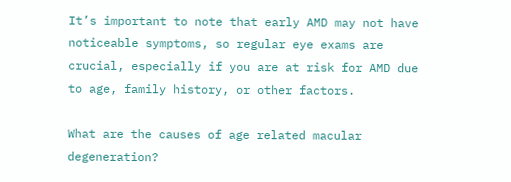It’s important to note that early AMD may not have noticeable symptoms, so regular eye exams are crucial, especially if you are at risk for AMD due to age, family history, or other factors.

What are the causes of age related macular degeneration?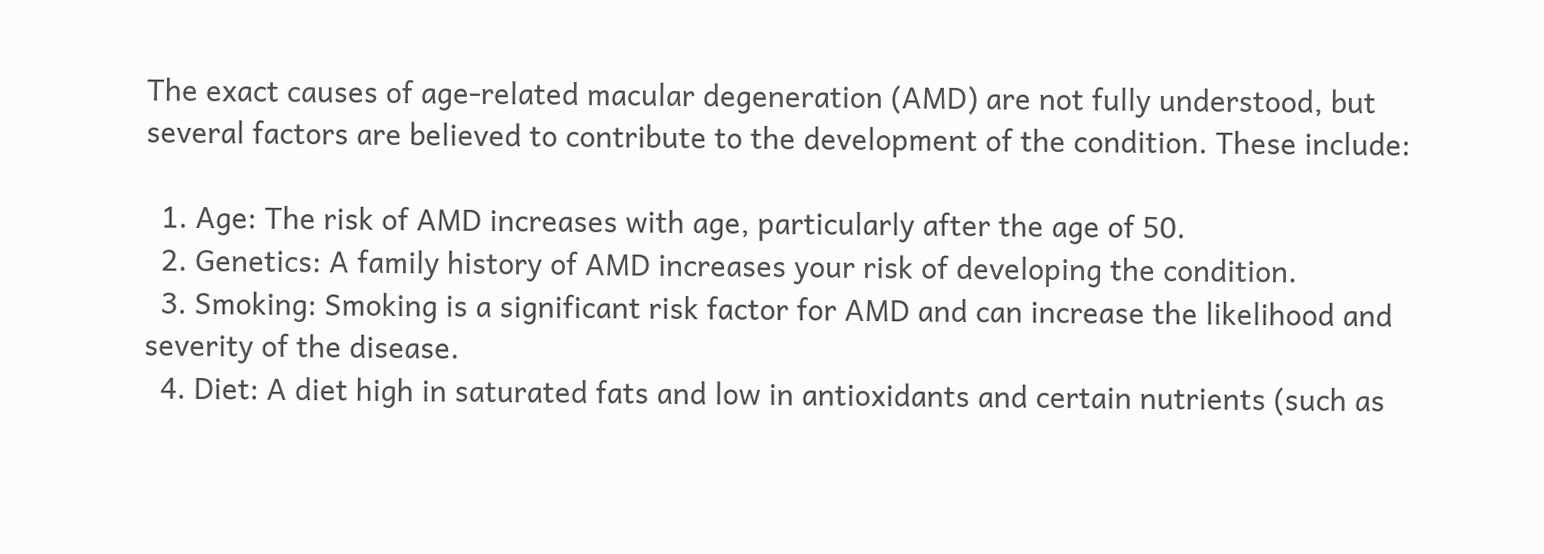The exact causes of age-related macular degeneration (AMD) are not fully understood, but several factors are believed to contribute to the development of the condition. These include:

  1. Age: The risk of AMD increases with age, particularly after the age of 50.
  2. Genetics: A family history of AMD increases your risk of developing the condition.
  3. Smoking: Smoking is a significant risk factor for AMD and can increase the likelihood and severity of the disease.
  4. Diet: A diet high in saturated fats and low in antioxidants and certain nutrients (such as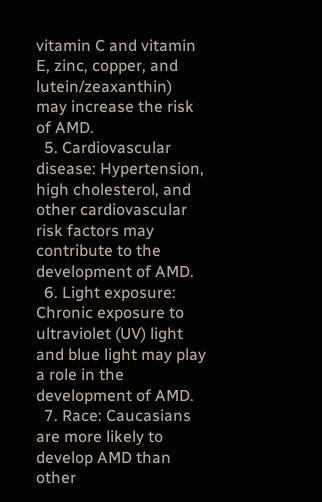vitamin C and vitamin E, zinc, copper, and lutein/zeaxanthin) may increase the risk of AMD.
  5. Cardiovascular disease: Hypertension, high cholesterol, and other cardiovascular risk factors may contribute to the development of AMD.
  6. Light exposure: Chronic exposure to ultraviolet (UV) light and blue light may play a role in the development of AMD.
  7. Race: Caucasians are more likely to develop AMD than other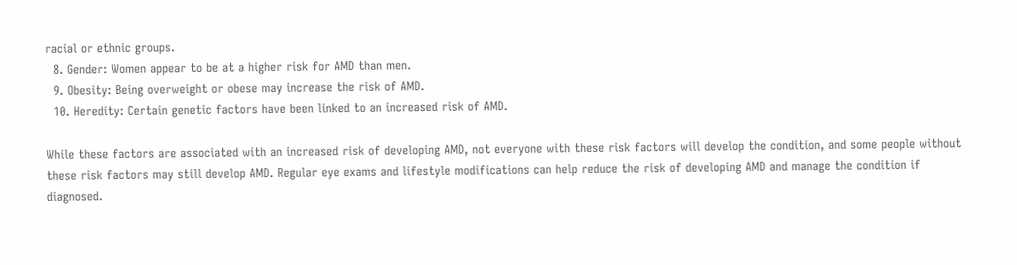racial or ethnic groups.
  8. Gender: Women appear to be at a higher risk for AMD than men.
  9. Obesity: Being overweight or obese may increase the risk of AMD.
  10. Heredity: Certain genetic factors have been linked to an increased risk of AMD.

While these factors are associated with an increased risk of developing AMD, not everyone with these risk factors will develop the condition, and some people without these risk factors may still develop AMD. Regular eye exams and lifestyle modifications can help reduce the risk of developing AMD and manage the condition if diagnosed.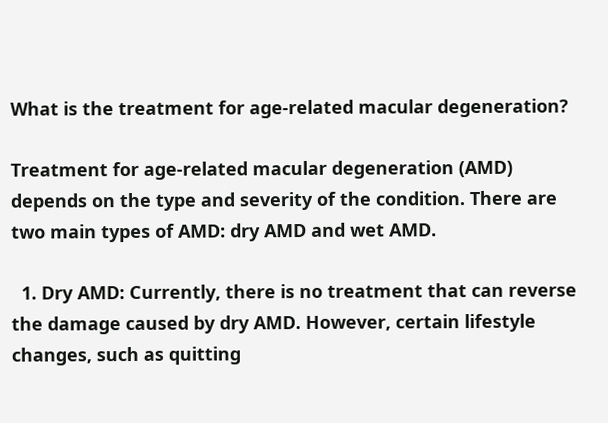What is the treatment for age-related macular degeneration?

Treatment for age-related macular degeneration (AMD) depends on the type and severity of the condition. There are two main types of AMD: dry AMD and wet AMD.

  1. Dry AMD: Currently, there is no treatment that can reverse the damage caused by dry AMD. However, certain lifestyle changes, such as quitting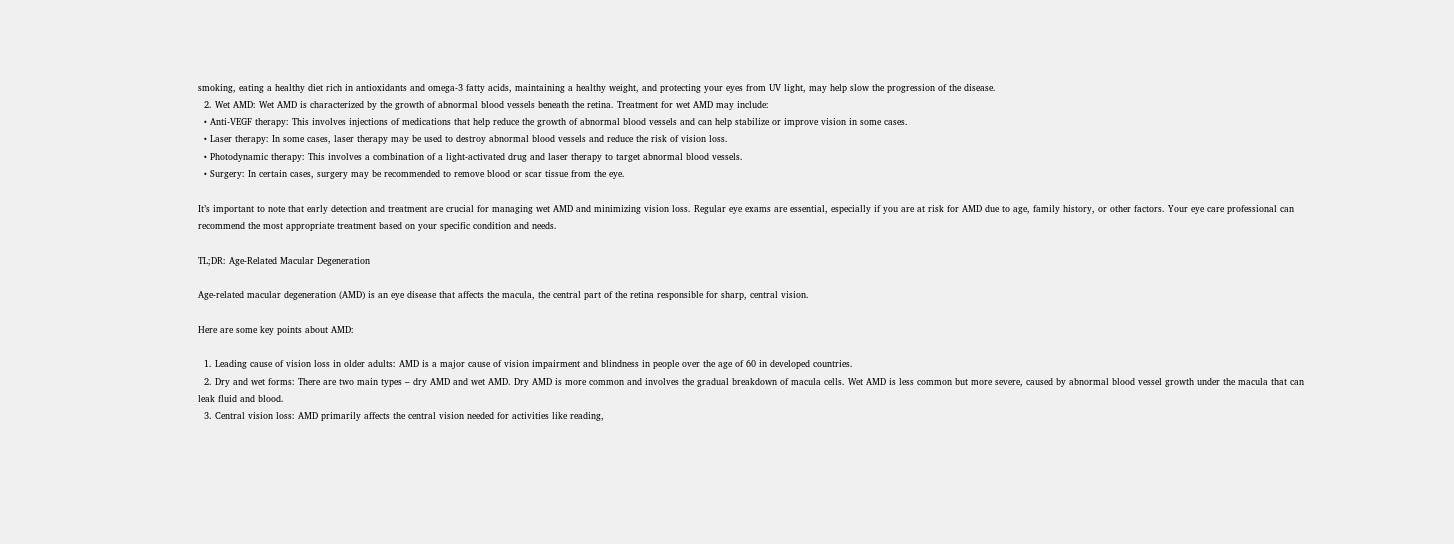smoking, eating a healthy diet rich in antioxidants and omega-3 fatty acids, maintaining a healthy weight, and protecting your eyes from UV light, may help slow the progression of the disease.
  2. Wet AMD: Wet AMD is characterized by the growth of abnormal blood vessels beneath the retina. Treatment for wet AMD may include:
  • Anti-VEGF therapy: This involves injections of medications that help reduce the growth of abnormal blood vessels and can help stabilize or improve vision in some cases.
  • Laser therapy: In some cases, laser therapy may be used to destroy abnormal blood vessels and reduce the risk of vision loss.
  • Photodynamic therapy: This involves a combination of a light-activated drug and laser therapy to target abnormal blood vessels.
  • Surgery: In certain cases, surgery may be recommended to remove blood or scar tissue from the eye.

It’s important to note that early detection and treatment are crucial for managing wet AMD and minimizing vision loss. Regular eye exams are essential, especially if you are at risk for AMD due to age, family history, or other factors. Your eye care professional can recommend the most appropriate treatment based on your specific condition and needs.

TL;DR: Age-Related Macular Degeneration

Age-related macular degeneration (AMD) is an eye disease that affects the macula, the central part of the retina responsible for sharp, central vision.

Here are some key points about AMD:

  1. Leading cause of vision loss in older adults: AMD is a major cause of vision impairment and blindness in people over the age of 60 in developed countries.
  2. Dry and wet forms: There are two main types – dry AMD and wet AMD. Dry AMD is more common and involves the gradual breakdown of macula cells. Wet AMD is less common but more severe, caused by abnormal blood vessel growth under the macula that can leak fluid and blood.
  3. Central vision loss: AMD primarily affects the central vision needed for activities like reading,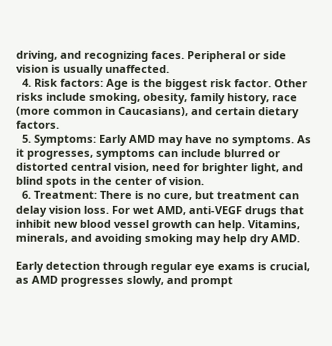driving, and recognizing faces. Peripheral or side vision is usually unaffected.
  4. Risk factors: Age is the biggest risk factor. Other risks include smoking, obesity, family history, race (more common in Caucasians), and certain dietary factors.
  5. Symptoms: Early AMD may have no symptoms. As it progresses, symptoms can include blurred or distorted central vision, need for brighter light, and blind spots in the center of vision.
  6. Treatment: There is no cure, but treatment can delay vision loss. For wet AMD, anti-VEGF drugs that inhibit new blood vessel growth can help. Vitamins, minerals, and avoiding smoking may help dry AMD.

Early detection through regular eye exams is crucial, as AMD progresses slowly, and prompt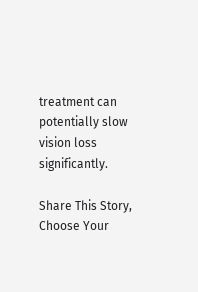treatment can potentially slow vision loss significantly.

Share This Story, Choose Your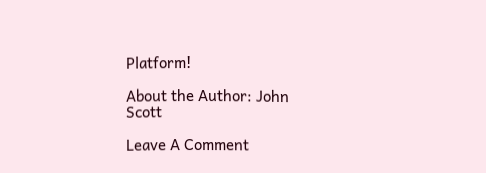Platform!

About the Author: John Scott

Leave A Comment